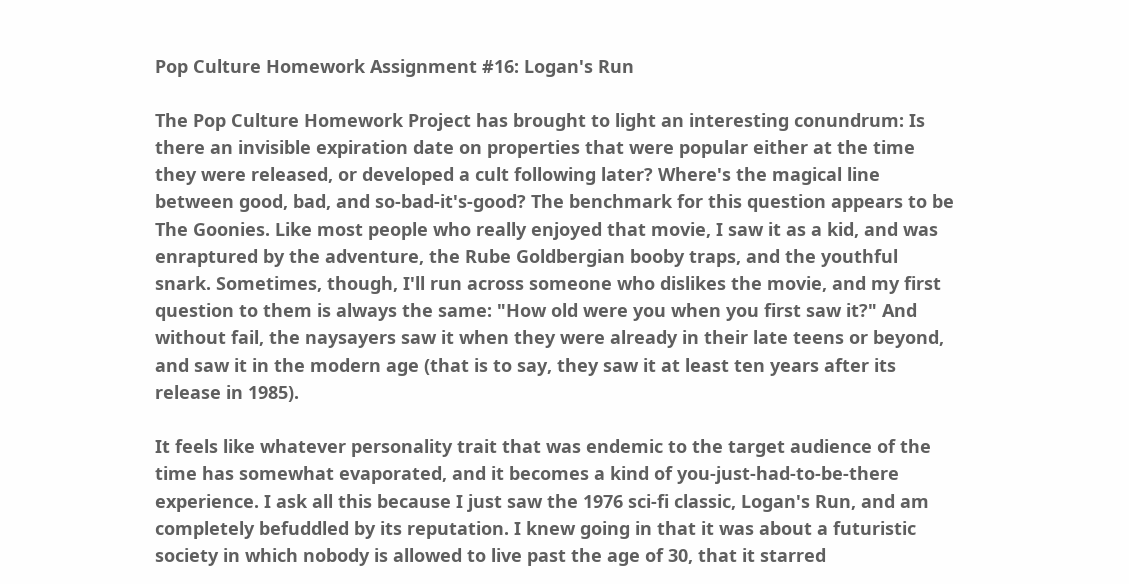Pop Culture Homework Assignment #16: Logan's Run

The Pop Culture Homework Project has brought to light an interesting conundrum: Is there an invisible expiration date on properties that were popular either at the time they were released, or developed a cult following later? Where's the magical line between good, bad, and so-bad-it's-good? The benchmark for this question appears to be The Goonies. Like most people who really enjoyed that movie, I saw it as a kid, and was enraptured by the adventure, the Rube Goldbergian booby traps, and the youthful snark. Sometimes, though, I'll run across someone who dislikes the movie, and my first question to them is always the same: "How old were you when you first saw it?" And without fail, the naysayers saw it when they were already in their late teens or beyond, and saw it in the modern age (that is to say, they saw it at least ten years after its release in 1985).

It feels like whatever personality trait that was endemic to the target audience of the time has somewhat evaporated, and it becomes a kind of you-just-had-to-be-there experience. I ask all this because I just saw the 1976 sci-fi classic, Logan's Run, and am completely befuddled by its reputation. I knew going in that it was about a futuristic society in which nobody is allowed to live past the age of 30, that it starred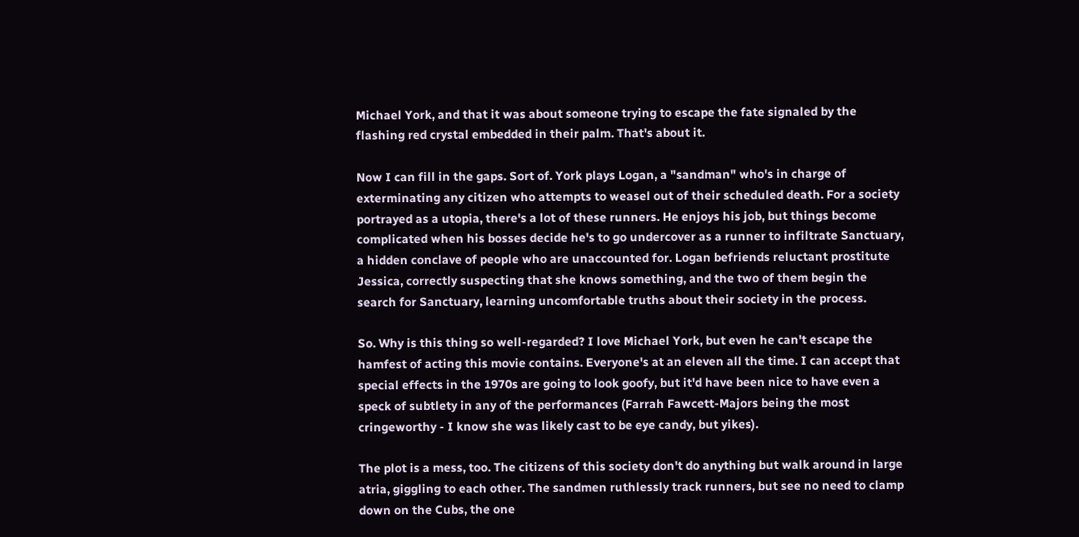Michael York, and that it was about someone trying to escape the fate signaled by the flashing red crystal embedded in their palm. That's about it.

Now I can fill in the gaps. Sort of. York plays Logan, a "sandman" who's in charge of exterminating any citizen who attempts to weasel out of their scheduled death. For a society portrayed as a utopia, there's a lot of these runners. He enjoys his job, but things become complicated when his bosses decide he's to go undercover as a runner to infiltrate Sanctuary, a hidden conclave of people who are unaccounted for. Logan befriends reluctant prostitute Jessica, correctly suspecting that she knows something, and the two of them begin the search for Sanctuary, learning uncomfortable truths about their society in the process.

So. Why is this thing so well-regarded? I love Michael York, but even he can't escape the hamfest of acting this movie contains. Everyone's at an eleven all the time. I can accept that special effects in the 1970s are going to look goofy, but it'd have been nice to have even a speck of subtlety in any of the performances (Farrah Fawcett-Majors being the most cringeworthy - I know she was likely cast to be eye candy, but yikes).

The plot is a mess, too. The citizens of this society don't do anything but walk around in large atria, giggling to each other. The sandmen ruthlessly track runners, but see no need to clamp down on the Cubs, the one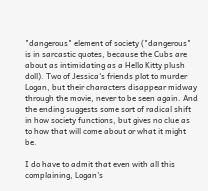"dangerous" element of society ("dangerous" is in sarcastic quotes, because the Cubs are about as intimidating as a Hello Kitty plush doll). Two of Jessica's friends plot to murder Logan, but their characters disappear midway through the movie, never to be seen again. And the ending suggests some sort of radical shift in how society functions, but gives no clue as to how that will come about or what it might be.

I do have to admit that even with all this complaining, Logan's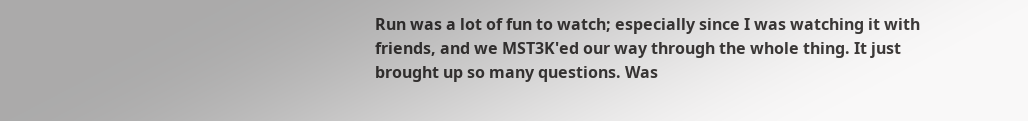Run was a lot of fun to watch; especially since I was watching it with friends, and we MST3K'ed our way through the whole thing. It just brought up so many questions. Was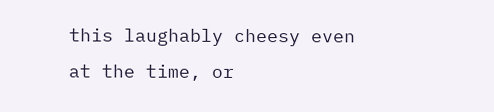this laughably cheesy even at the time, or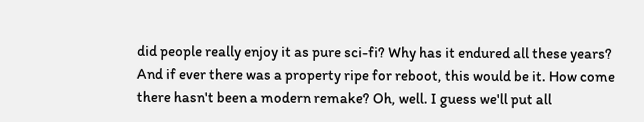did people really enjoy it as pure sci-fi? Why has it endured all these years? And if ever there was a property ripe for reboot, this would be it. How come there hasn't been a modern remake? Oh, well. I guess we'll put all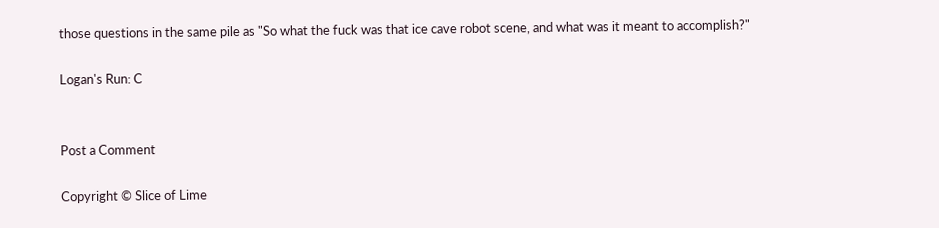those questions in the same pile as "So what the fuck was that ice cave robot scene, and what was it meant to accomplish?"

Logan's Run: C


Post a Comment

Copyright © Slice of Lime